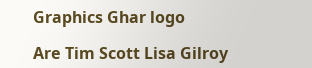Graphics Ghar logo

Are Tim Scott Lisa Gilroy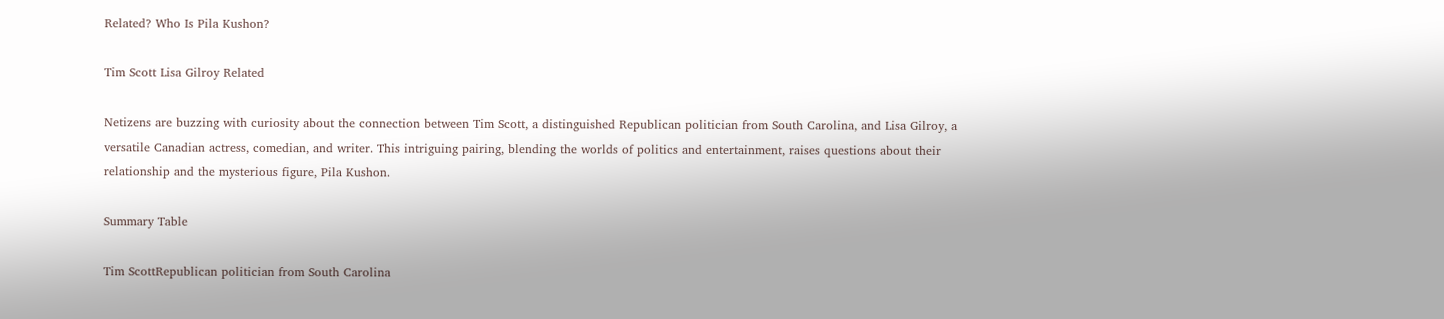Related? Who Is Pila Kushon?

Tim Scott Lisa Gilroy Related

Netizens are buzzing with curiosity about the connection between Tim Scott, a distinguished Republican politician from South Carolina, and Lisa Gilroy, a versatile Canadian actress, comedian, and writer. This intriguing pairing, blending the worlds of politics and entertainment, raises questions about their relationship and the mysterious figure, Pila Kushon.

Summary Table

Tim ScottRepublican politician from South Carolina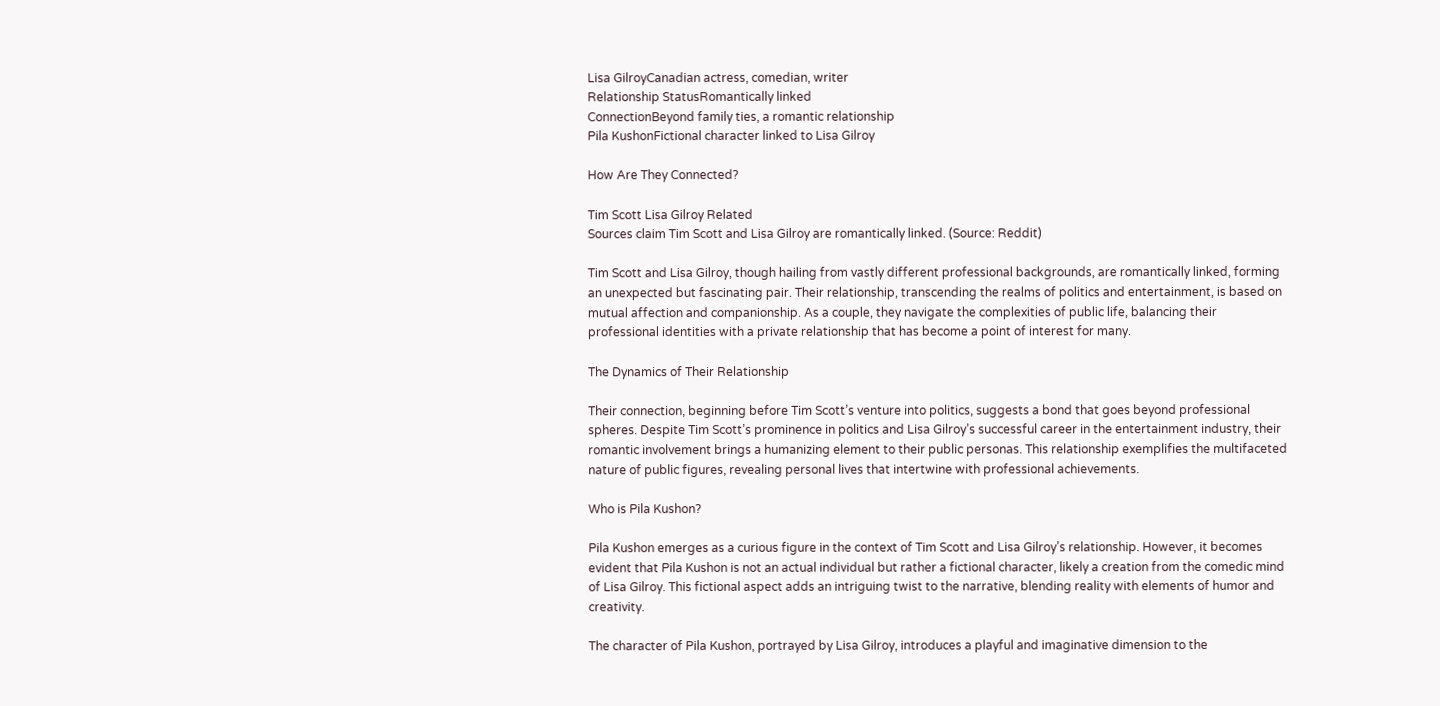Lisa GilroyCanadian actress, comedian, writer
Relationship StatusRomantically linked
ConnectionBeyond family ties, a romantic relationship
Pila KushonFictional character linked to Lisa Gilroy

How Are They Connected?

Tim Scott Lisa Gilroy Related
Sources claim Tim Scott and Lisa Gilroy are romantically linked. (Source: Reddit)

Tim Scott and Lisa Gilroy, though hailing from vastly different professional backgrounds, are romantically linked, forming an unexpected but fascinating pair. Their relationship, transcending the realms of politics and entertainment, is based on mutual affection and companionship. As a couple, they navigate the complexities of public life, balancing their professional identities with a private relationship that has become a point of interest for many.

The Dynamics of Their Relationship

Their connection, beginning before Tim Scott’s venture into politics, suggests a bond that goes beyond professional spheres. Despite Tim Scott’s prominence in politics and Lisa Gilroy’s successful career in the entertainment industry, their romantic involvement brings a humanizing element to their public personas. This relationship exemplifies the multifaceted nature of public figures, revealing personal lives that intertwine with professional achievements.

Who is Pila Kushon?

Pila Kushon emerges as a curious figure in the context of Tim Scott and Lisa Gilroy’s relationship. However, it becomes evident that Pila Kushon is not an actual individual but rather a fictional character, likely a creation from the comedic mind of Lisa Gilroy. This fictional aspect adds an intriguing twist to the narrative, blending reality with elements of humor and creativity.

The character of Pila Kushon, portrayed by Lisa Gilroy, introduces a playful and imaginative dimension to the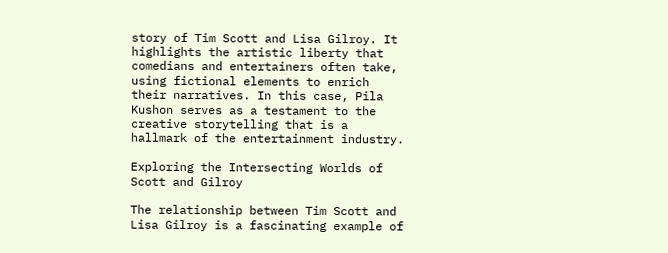story of Tim Scott and Lisa Gilroy. It highlights the artistic liberty that comedians and entertainers often take, using fictional elements to enrich their narratives. In this case, Pila Kushon serves as a testament to the creative storytelling that is a hallmark of the entertainment industry.

Exploring the Intersecting Worlds of Scott and Gilroy

The relationship between Tim Scott and Lisa Gilroy is a fascinating example of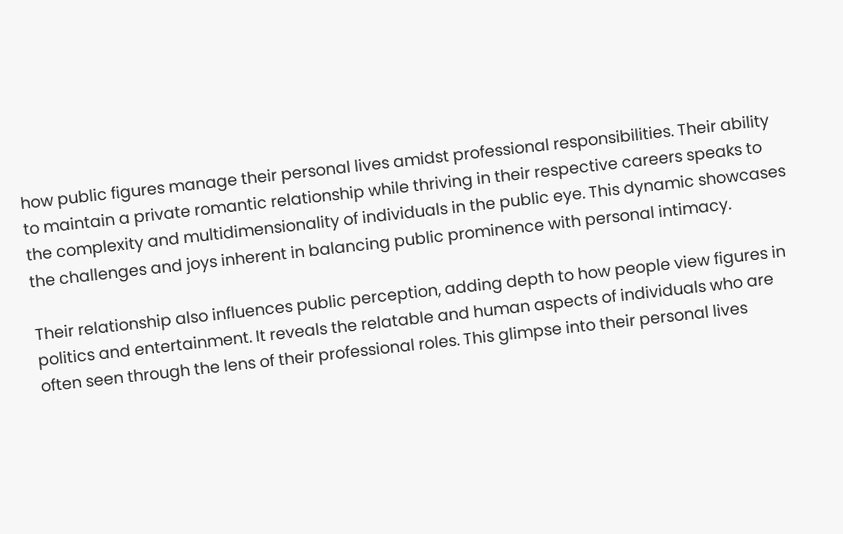how public figures manage their personal lives amidst professional responsibilities. Their ability to maintain a private romantic relationship while thriving in their respective careers speaks to the complexity and multidimensionality of individuals in the public eye. This dynamic showcases the challenges and joys inherent in balancing public prominence with personal intimacy.

Their relationship also influences public perception, adding depth to how people view figures in politics and entertainment. It reveals the relatable and human aspects of individuals who are often seen through the lens of their professional roles. This glimpse into their personal lives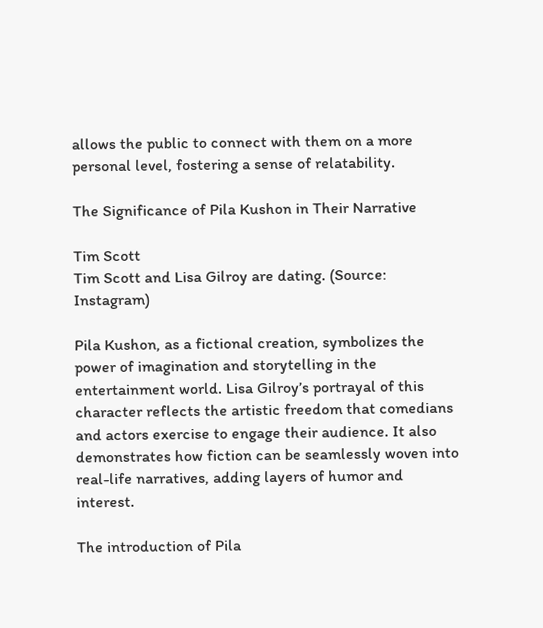allows the public to connect with them on a more personal level, fostering a sense of relatability.

The Significance of Pila Kushon in Their Narrative

Tim Scott
Tim Scott and Lisa Gilroy are dating. (Source: Instagram)

Pila Kushon, as a fictional creation, symbolizes the power of imagination and storytelling in the entertainment world. Lisa Gilroy’s portrayal of this character reflects the artistic freedom that comedians and actors exercise to engage their audience. It also demonstrates how fiction can be seamlessly woven into real-life narratives, adding layers of humor and interest.

The introduction of Pila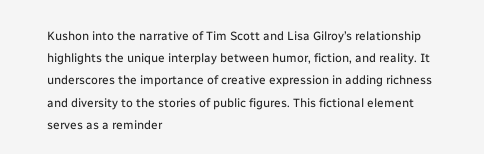Kushon into the narrative of Tim Scott and Lisa Gilroy’s relationship highlights the unique interplay between humor, fiction, and reality. It underscores the importance of creative expression in adding richness and diversity to the stories of public figures. This fictional element serves as a reminder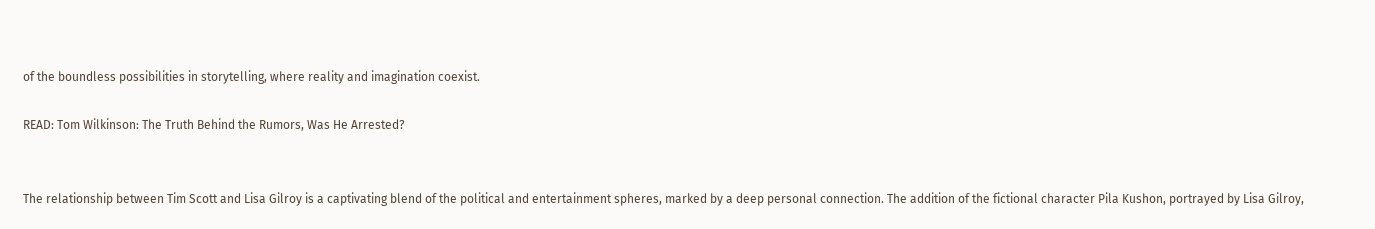of the boundless possibilities in storytelling, where reality and imagination coexist.

READ: Tom Wilkinson: The Truth Behind the Rumors, Was He Arrested?


The relationship between Tim Scott and Lisa Gilroy is a captivating blend of the political and entertainment spheres, marked by a deep personal connection. The addition of the fictional character Pila Kushon, portrayed by Lisa Gilroy,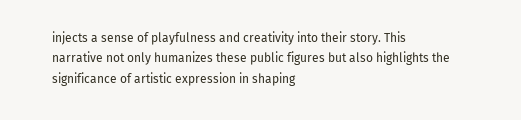injects a sense of playfulness and creativity into their story. This narrative not only humanizes these public figures but also highlights the significance of artistic expression in shaping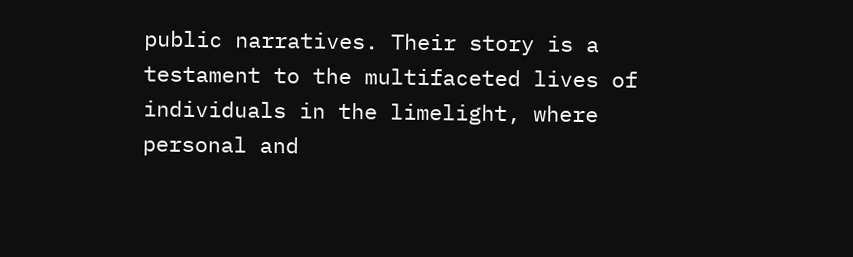public narratives. Their story is a testament to the multifaceted lives of individuals in the limelight, where personal and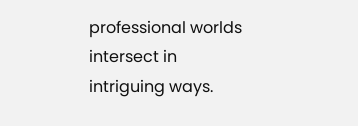professional worlds intersect in intriguing ways.